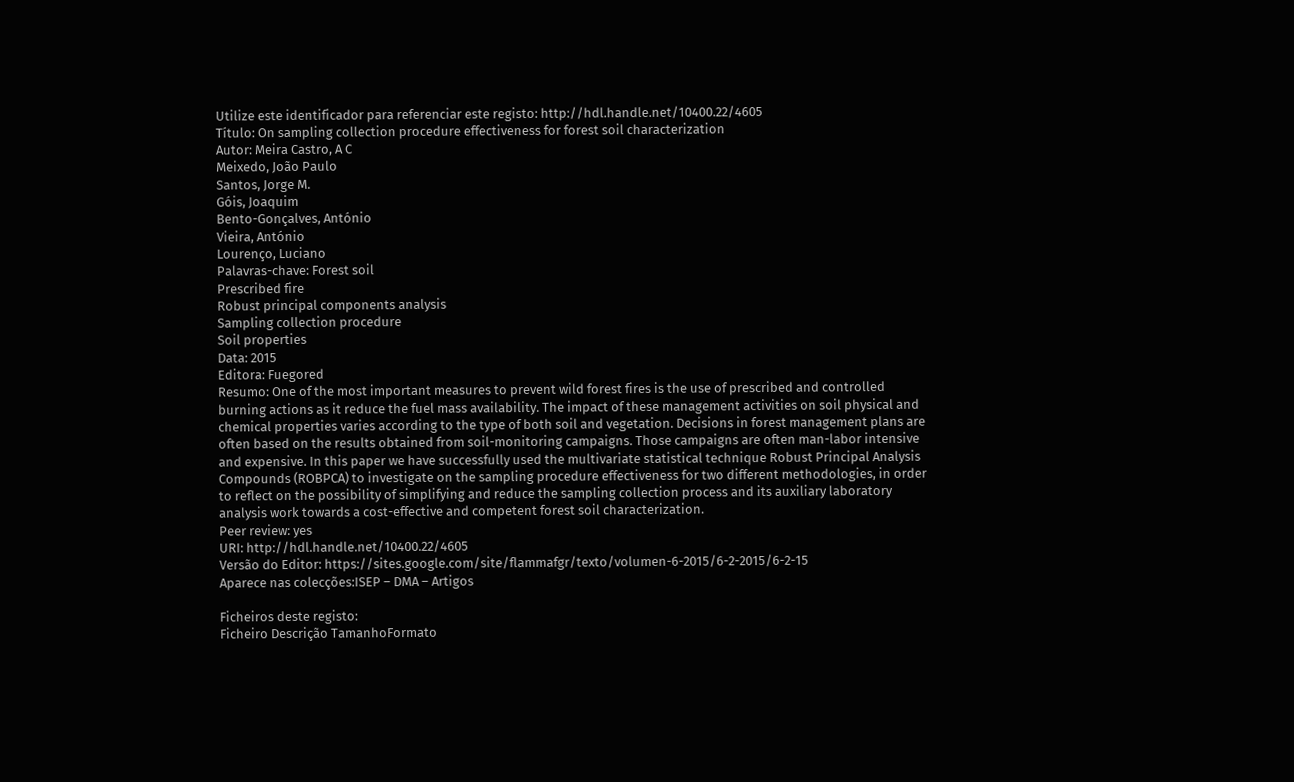Utilize este identificador para referenciar este registo: http://hdl.handle.net/10400.22/4605
Título: On sampling collection procedure effectiveness for forest soil characterization
Autor: Meira Castro, A C
Meixedo, João Paulo
Santos, Jorge M.
Góis, Joaquim
Bento-Gonçalves, António
Vieira, António
Lourenço, Luciano
Palavras-chave: Forest soil
Prescribed fire
Robust principal components analysis
Sampling collection procedure
Soil properties
Data: 2015
Editora: Fuegored
Resumo: One of the most important measures to prevent wild forest fires is the use of prescribed and controlled burning actions as it reduce the fuel mass availability. The impact of these management activities on soil physical and chemical properties varies according to the type of both soil and vegetation. Decisions in forest management plans are often based on the results obtained from soil-monitoring campaigns. Those campaigns are often man-labor intensive and expensive. In this paper we have successfully used the multivariate statistical technique Robust Principal Analysis Compounds (ROBPCA) to investigate on the sampling procedure effectiveness for two different methodologies, in order to reflect on the possibility of simplifying and reduce the sampling collection process and its auxiliary laboratory analysis work towards a cost-effective and competent forest soil characterization.
Peer review: yes
URI: http://hdl.handle.net/10400.22/4605
Versão do Editor: https://sites.google.com/site/flammafgr/texto/volumen-6-2015/6-2-2015/6-2-15
Aparece nas colecções:ISEP – DMA – Artigos

Ficheiros deste registo:
Ficheiro Descrição TamanhoFormato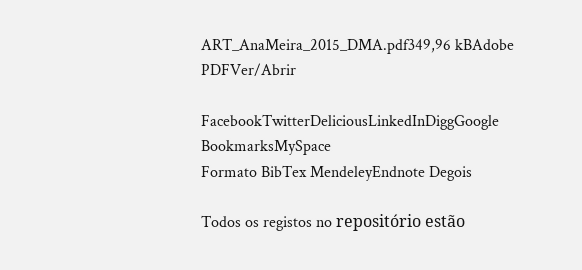ART_AnaMeira_2015_DMA.pdf349,96 kBAdobe PDFVer/Abrir

FacebookTwitterDeliciousLinkedInDiggGoogle BookmarksMySpace
Formato BibTex MendeleyEndnote Degois

Todos os registos no repositório estão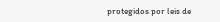protegidos por leis de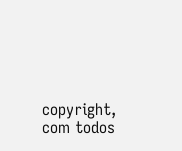copyright, com todos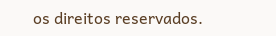os direitos reservados.